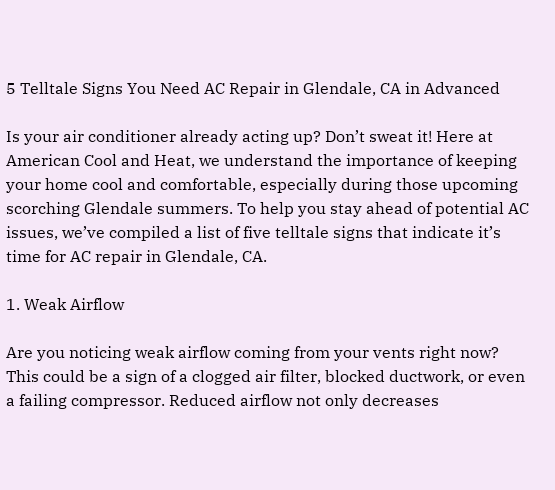5 Telltale Signs You Need AC Repair in Glendale, CA in Advanced

Is your air conditioner already acting up? Don’t sweat it! Here at American Cool and Heat, we understand the importance of keeping your home cool and comfortable, especially during those upcoming scorching Glendale summers. To help you stay ahead of potential AC issues, we’ve compiled a list of five telltale signs that indicate it’s time for AC repair in Glendale, CA.

1. Weak Airflow

Are you noticing weak airflow coming from your vents right now? This could be a sign of a clogged air filter, blocked ductwork, or even a failing compressor. Reduced airflow not only decreases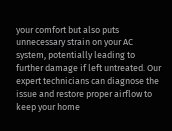your comfort but also puts unnecessary strain on your AC system, potentially leading to further damage if left untreated. Our expert technicians can diagnose the issue and restore proper airflow to keep your home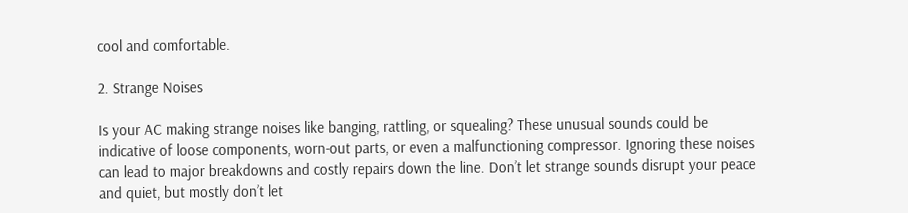cool and comfortable.

2. Strange Noises

Is your AC making strange noises like banging, rattling, or squealing? These unusual sounds could be indicative of loose components, worn-out parts, or even a malfunctioning compressor. Ignoring these noises can lead to major breakdowns and costly repairs down the line. Don’t let strange sounds disrupt your peace and quiet, but mostly don’t let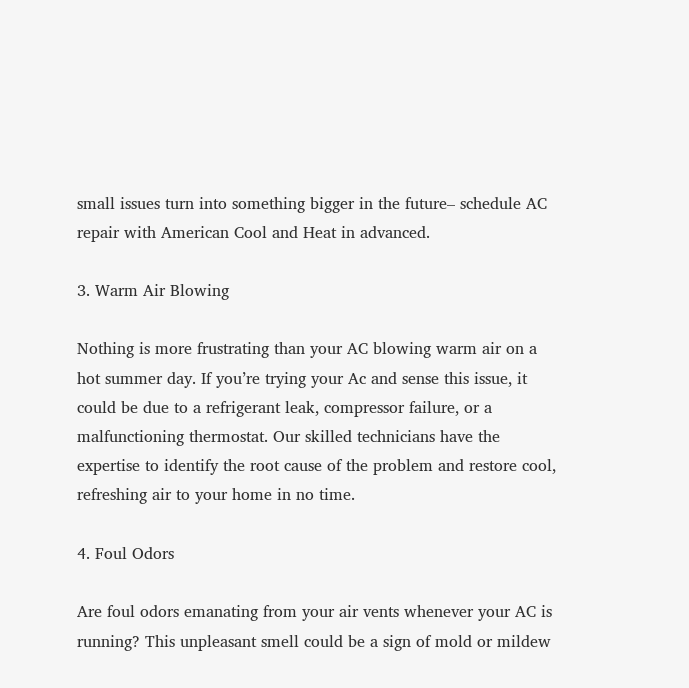small issues turn into something bigger in the future– schedule AC repair with American Cool and Heat in advanced.

3. Warm Air Blowing

Nothing is more frustrating than your AC blowing warm air on a hot summer day. If you’re trying your Ac and sense this issue, it could be due to a refrigerant leak, compressor failure, or a malfunctioning thermostat. Our skilled technicians have the expertise to identify the root cause of the problem and restore cool, refreshing air to your home in no time.

4. Foul Odors

Are foul odors emanating from your air vents whenever your AC is running? This unpleasant smell could be a sign of mold or mildew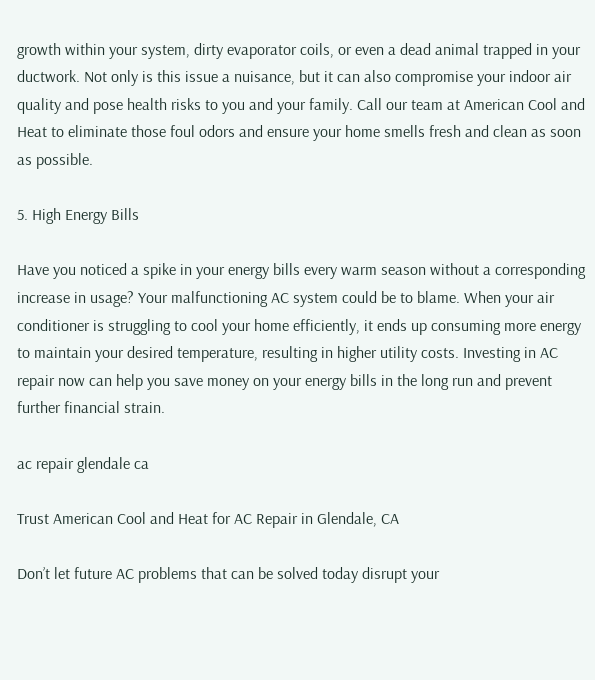growth within your system, dirty evaporator coils, or even a dead animal trapped in your ductwork. Not only is this issue a nuisance, but it can also compromise your indoor air quality and pose health risks to you and your family. Call our team at American Cool and Heat to eliminate those foul odors and ensure your home smells fresh and clean as soon as possible.

5. High Energy Bills

Have you noticed a spike in your energy bills every warm season without a corresponding increase in usage? Your malfunctioning AC system could be to blame. When your air conditioner is struggling to cool your home efficiently, it ends up consuming more energy to maintain your desired temperature, resulting in higher utility costs. Investing in AC repair now can help you save money on your energy bills in the long run and prevent further financial strain.

ac repair glendale ca

Trust American Cool and Heat for AC Repair in Glendale, CA

Don’t let future AC problems that can be solved today disrupt your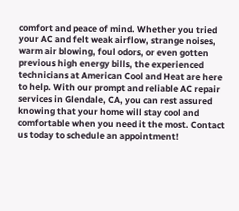comfort and peace of mind. Whether you tried your AC and felt weak airflow, strange noises, warm air blowing, foul odors, or even gotten previous high energy bills, the experienced technicians at American Cool and Heat are here to help. With our prompt and reliable AC repair services in Glendale, CA, you can rest assured knowing that your home will stay cool and comfortable when you need it the most. Contact us today to schedule an appointment!